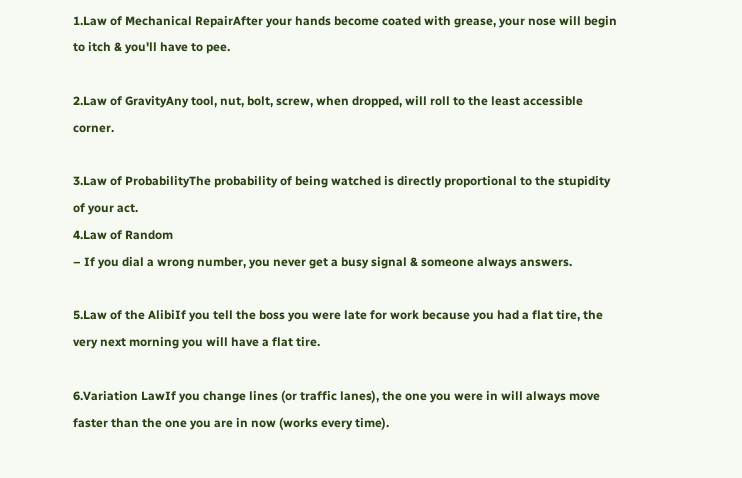1.Law of Mechanical RepairAfter your hands become coated with grease, your nose will begin to itch & you'll have to pee.

2.Law of GravityAny tool, nut, bolt, screw, when dropped, will roll to the least accessible corner.

3.Law of ProbabilityThe probability of being watched is directly proportional to the stupidity of your act.
4.Law of Random
– If you dial a wrong number, you never get a busy signal & someone always answers.

5.Law of the AlibiIf you tell the boss you were late for work because you had a flat tire, the very next morning you will have a flat tire.

6.Variation LawIf you change lines (or traffic lanes), the one you were in will always move faster than the one you are in now (works every time).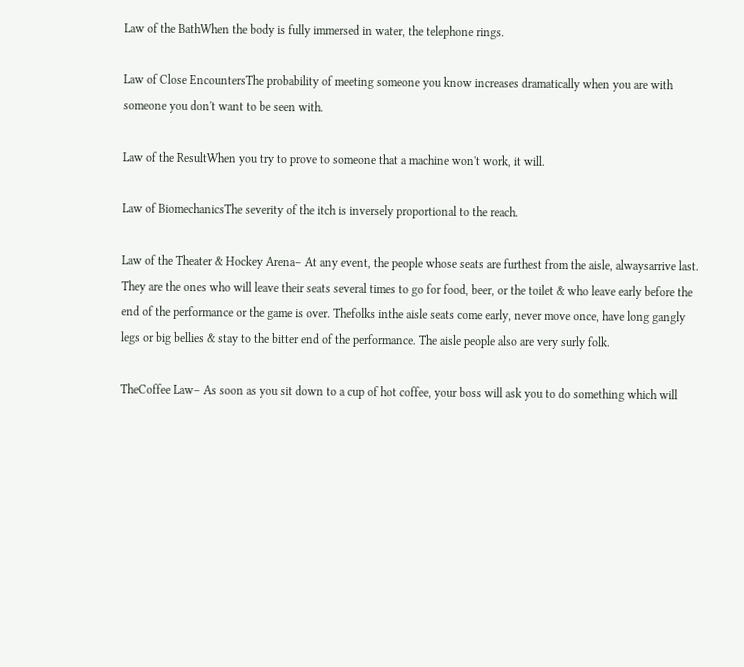Law of the BathWhen the body is fully immersed in water, the telephone rings.

Law of Close EncountersThe probability of meeting someone you know increases dramatically when you are with someone you don't want to be seen with.

Law of the ResultWhen you try to prove to someone that a machine won't work, it will.

Law of BiomechanicsThe severity of the itch is inversely proportional to the reach.

Law of the Theater & Hockey Arena– At any event, the people whose seats are furthest from the aisle, alwaysarrive last. They are the ones who will leave their seats several times to go for food, beer, or the toilet & who leave early before the end of the performance or the game is over. Thefolks inthe aisle seats come early, never move once, have long gangly legs or big bellies & stay to the bitter end of the performance. The aisle people also are very surly folk.

TheCoffee Law– As soon as you sit down to a cup of hot coffee, your boss will ask you to do something which will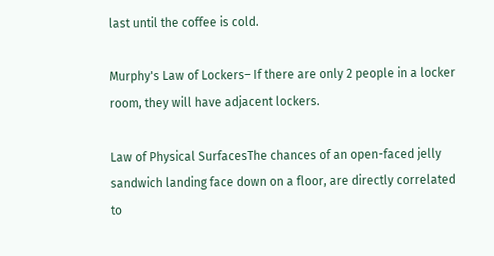last until the coffee is cold.

Murphy's Law of Lockers– If there are only 2 people in a locker room, they will have adjacent lockers.

Law of Physical SurfacesThe chances of an open-faced jelly sandwich landing face down on a floor, are directly correlated to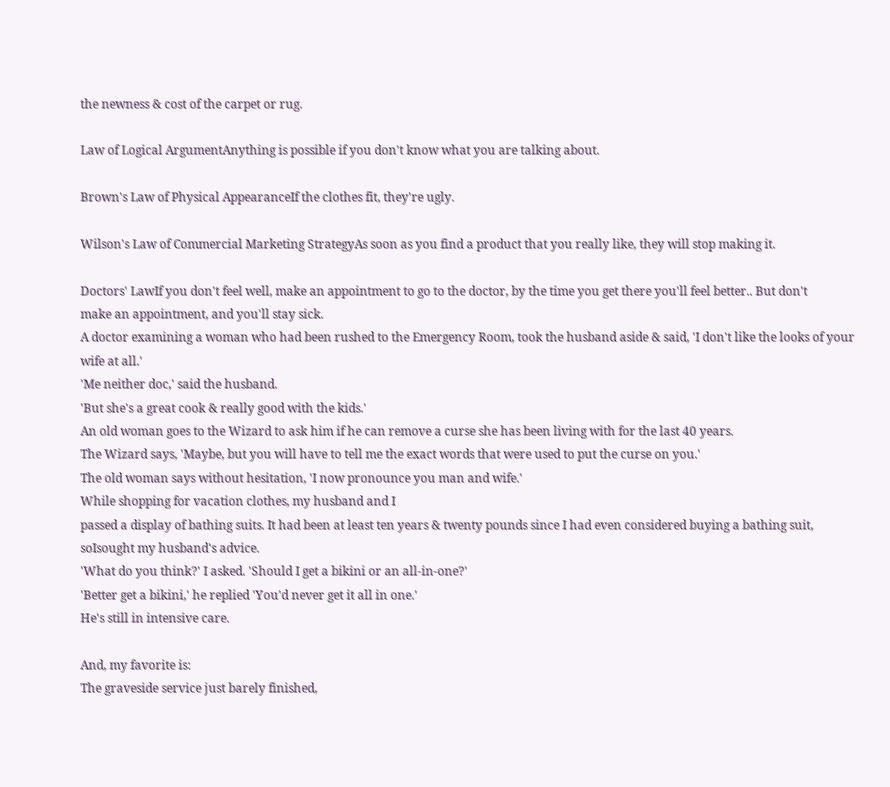the newness & cost of the carpet or rug.

Law of Logical ArgumentAnything is possible if you don't know what you are talking about.

Brown's Law of Physical AppearanceIf the clothes fit, they're ugly.

Wilson's Law of Commercial Marketing StrategyAs soon as you find a product that you really like, they will stop making it.

Doctors' LawIf you don't feel well, make an appointment to go to the doctor, by the time you get there you'll feel better.. But don't
make an appointment, and you'll stay sick.
A doctor examining a woman who had been rushed to the Emergency Room, took the husband aside & said, 'I don't like the looks of your wife at all.'
'Me neither doc,' said the husband.
'But she's a great cook & really good with the kids.'
An old woman goes to the Wizard to ask him if he can remove a curse she has been living with for the last 40 years.
The Wizard says, 'Maybe, but you will have to tell me the exact words that were used to put the curse on you.'
The old woman says without hesitation, 'I now pronounce you man and wife.'
While shopping for vacation clothes, my husband and I
passed a display of bathing suits. It had been at least ten years & twenty pounds since I had even considered buying a bathing suit, soIsought my husband's advice.
'What do you think?' I asked. 'Should I get a bikini or an all-in-one?'
'Better get a bikini,' he replied 'You'd never get it all in one.'
He's still in intensive care.

And, my favorite is:
The graveside service just barely finished,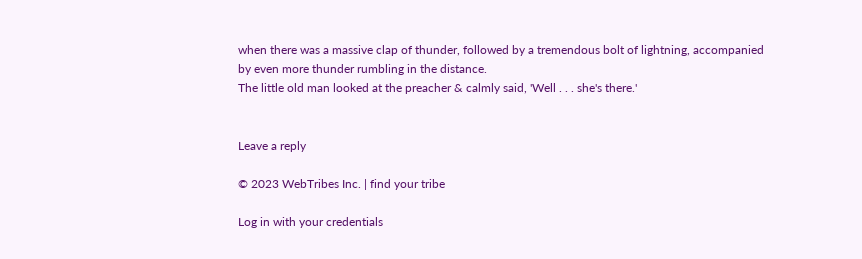when there was a massive clap of thunder, followed by a tremendous bolt of lightning, accompanied by even more thunder rumbling in the distance.
The little old man looked at the preacher & calmly said, 'Well . . . she's there.'


Leave a reply

© 2023 WebTribes Inc. | find your tribe

Log in with your credentials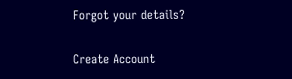Forgot your details?

Create Account